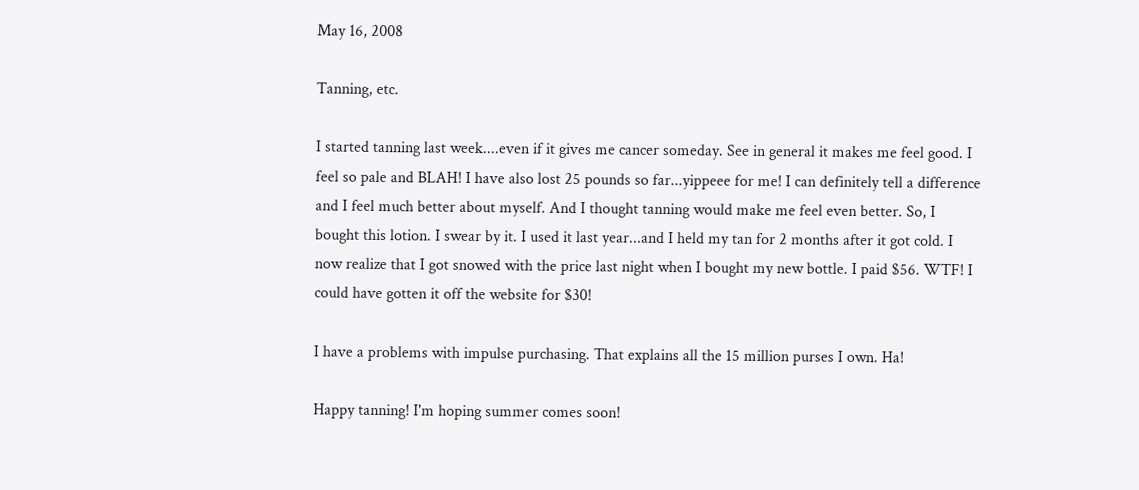May 16, 2008

Tanning, etc.

I started tanning last week....even if it gives me cancer someday. See in general it makes me feel good. I feel so pale and BLAH! I have also lost 25 pounds so far...yippeee for me! I can definitely tell a difference and I feel much better about myself. And I thought tanning would make me feel even better. So, I bought this lotion. I swear by it. I used it last year...and I held my tan for 2 months after it got cold. I now realize that I got snowed with the price last night when I bought my new bottle. I paid $56. WTF! I could have gotten it off the website for $30!

I have a problems with impulse purchasing. That explains all the 15 million purses I own. Ha!

Happy tanning! I'm hoping summer comes soon!